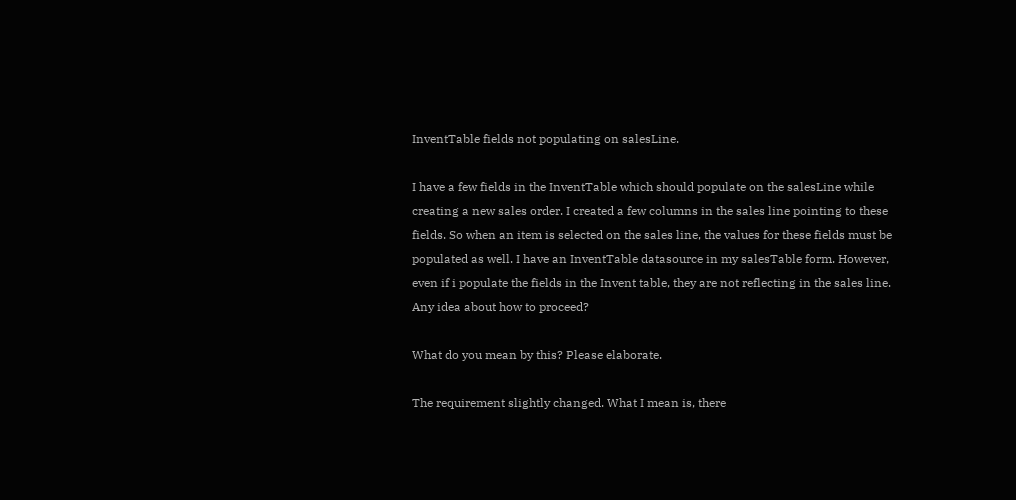InventTable fields not populating on salesLine.

I have a few fields in the InventTable which should populate on the salesLine while creating a new sales order. I created a few columns in the sales line pointing to these fields. So when an item is selected on the sales line, the values for these fields must be populated as well. I have an InventTable datasource in my salesTable form. However, even if i populate the fields in the Invent table, they are not reflecting in the sales line. Any idea about how to proceed?

What do you mean by this? Please elaborate.

The requirement slightly changed. What I mean is, there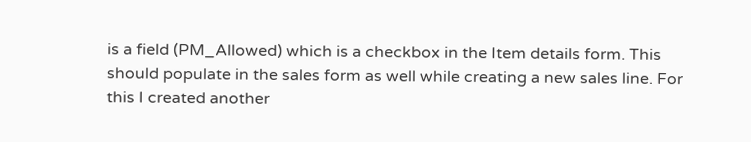is a field (PM_Allowed) which is a checkbox in the Item details form. This should populate in the sales form as well while creating a new sales line. For this I created another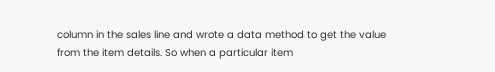column in the sales line and wrote a data method to get the value from the item details. So when a particular item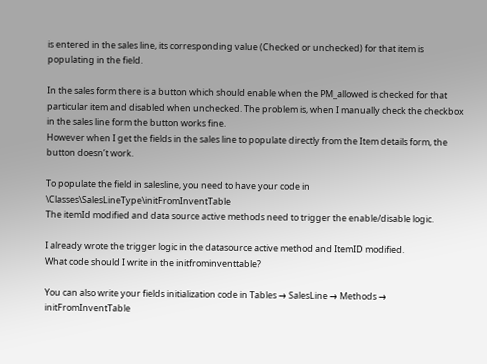is entered in the sales line, its corresponding value (Checked or unchecked) for that item is populating in the field.

In the sales form there is a button which should enable when the PM_allowed is checked for that particular item and disabled when unchecked. The problem is, when I manually check the checkbox in the sales line form the button works fine.
However when I get the fields in the sales line to populate directly from the Item details form, the button doesn’t work.

To populate the field in salesline, you need to have your code in \Classes\SalesLineType\initFromInventTable
The itemId modified and data source active methods need to trigger the enable/disable logic.

I already wrote the trigger logic in the datasource active method and ItemID modified.
What code should I write in the initfrominventtable?

You can also write your fields initialization code in Tables → SalesLine → Methods → initFromInventTable